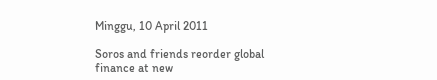Minggu, 10 April 2011

Soros and friends reorder global finance at new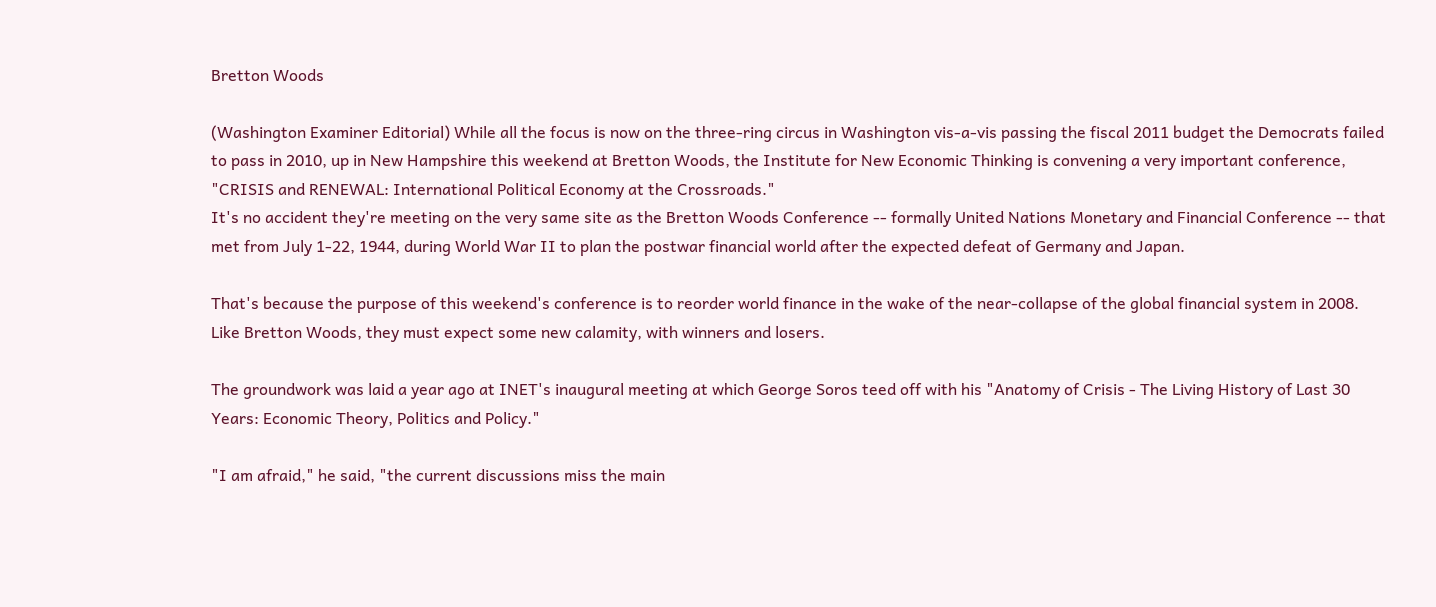Bretton Woods

(Washington Examiner Editorial) While all the focus is now on the three-ring circus in Washington vis-a-vis passing the fiscal 2011 budget the Democrats failed to pass in 2010, up in New Hampshire this weekend at Bretton Woods, the Institute for New Economic Thinking is convening a very important conference, "CRISIS and RENEWAL: International Political Economy at the Crossroads."
It's no accident they're meeting on the very same site as the Bretton Woods Conference -- formally United Nations Monetary and Financial Conference -- that met from July 1-22, 1944, during World War II to plan the postwar financial world after the expected defeat of Germany and Japan.

That's because the purpose of this weekend's conference is to reorder world finance in the wake of the near-collapse of the global financial system in 2008. Like Bretton Woods, they must expect some new calamity, with winners and losers.

The groundwork was laid a year ago at INET's inaugural meeting at which George Soros teed off with his "Anatomy of Crisis - The Living History of Last 30 Years: Economic Theory, Politics and Policy."

"I am afraid," he said, "the current discussions miss the main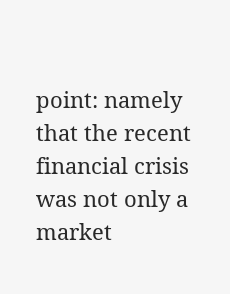point: namely that the recent financial crisis was not only a market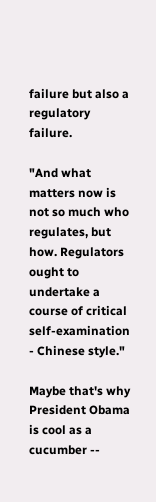failure but also a regulatory failure.

"And what matters now is not so much who regulates, but how. Regulators ought to undertake a course of critical self-examination - Chinese style."

Maybe that's why President Obama is cool as a cucumber --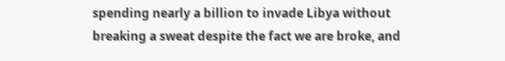spending nearly a billion to invade Libya without breaking a sweat despite the fact we are broke, and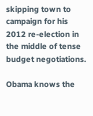skipping town to campaign for his 2012 re-election in the middle of tense budget negotiations.

Obama knows the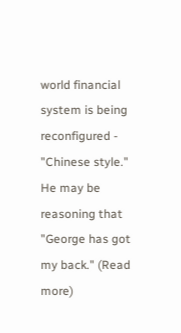world financial system is being reconfigured - "Chinese style." He may be reasoning that "George has got my back." (Read more)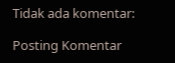Tidak ada komentar:

Posting Komentar